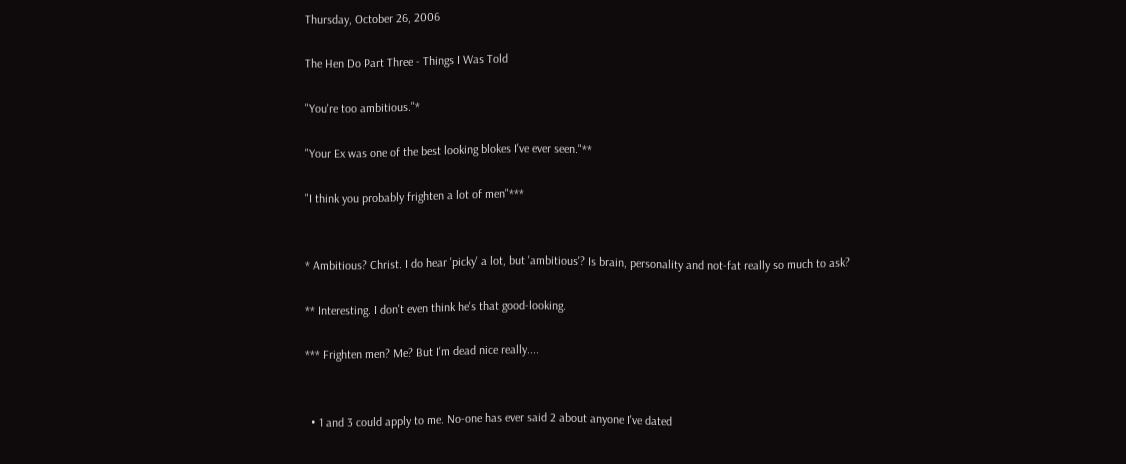Thursday, October 26, 2006

The Hen Do Part Three - Things I Was Told

"You're too ambitious."*

"Your Ex was one of the best looking blokes I've ever seen."**

"I think you probably frighten a lot of men"***


* Ambitious? Christ. I do hear 'picky' a lot, but 'ambitious'? Is brain, personality and not-fat really so much to ask?

** Interesting. I don't even think he's that good-looking.

*** Frighten men? Me? But I'm dead nice really....


  • 1 and 3 could apply to me. No-one has ever said 2 about anyone I've dated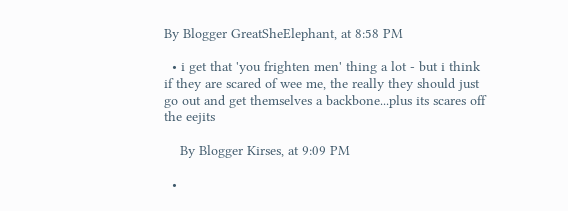By Blogger GreatSheElephant, at 8:58 PM

  • i get that 'you frighten men' thing a lot - but i think if they are scared of wee me, the really they should just go out and get themselves a backbone...plus its scares off the eejits

    By Blogger Kirses, at 9:09 PM

  •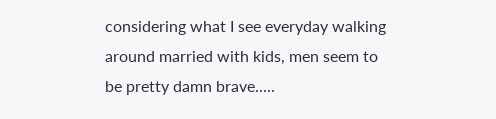considering what I see everyday walking around married with kids, men seem to be pretty damn brave.....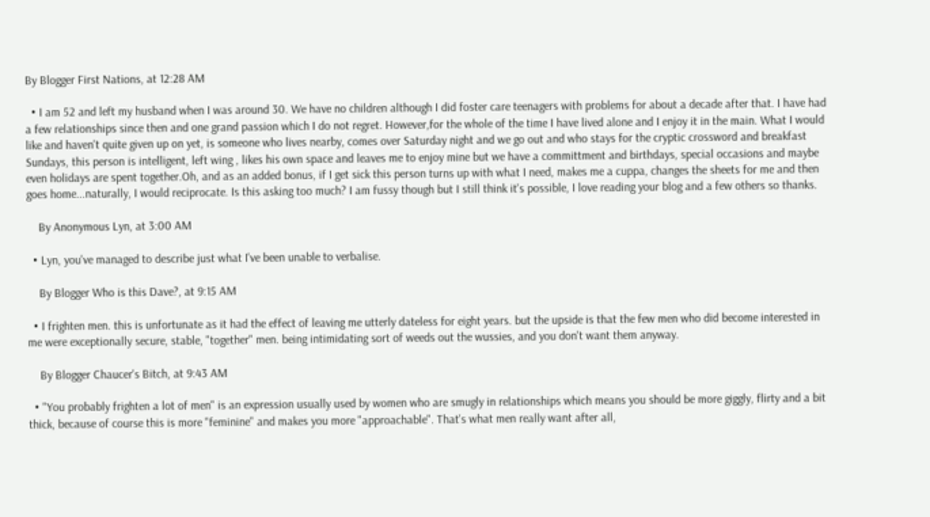By Blogger First Nations, at 12:28 AM

  • I am 52 and left my husband when I was around 30. We have no children although I did foster care teenagers with problems for about a decade after that. I have had a few relationships since then and one grand passion which I do not regret. However,for the whole of the time I have lived alone and I enjoy it in the main. What I would like and haven't quite given up on yet, is someone who lives nearby, comes over Saturday night and we go out and who stays for the cryptic crossword and breakfast Sundays, this person is intelligent, left wing , likes his own space and leaves me to enjoy mine but we have a committment and birthdays, special occasions and maybe even holidays are spent together.Oh, and as an added bonus, if I get sick this person turns up with what I need, makes me a cuppa, changes the sheets for me and then goes home...naturally, I would reciprocate. Is this asking too much? I am fussy though but I still think it's possible, I love reading your blog and a few others so thanks.

    By Anonymous Lyn, at 3:00 AM

  • Lyn, you've managed to describe just what I've been unable to verbalise.

    By Blogger Who is this Dave?, at 9:15 AM

  • I frighten men. this is unfortunate as it had the effect of leaving me utterly dateless for eight years. but the upside is that the few men who did become interested in me were exceptionally secure, stable, "together" men. being intimidating sort of weeds out the wussies, and you don't want them anyway.

    By Blogger Chaucer's Bitch, at 9:43 AM

  • "You probably frighten a lot of men" is an expression usually used by women who are smugly in relationships which means you should be more giggly, flirty and a bit thick, because of course this is more "feminine" and makes you more "approachable". That's what men really want after all,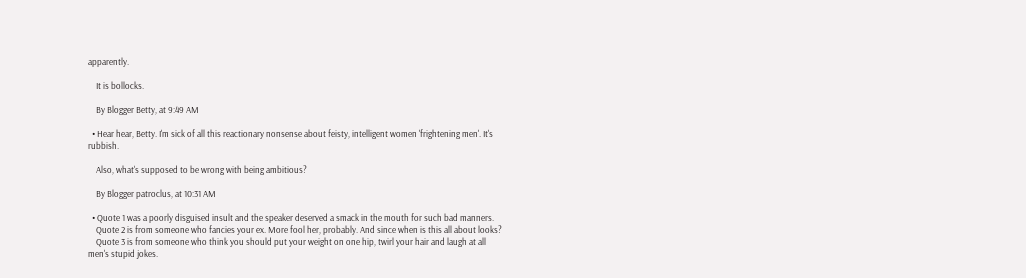apparently.

    It is bollocks.

    By Blogger Betty, at 9:49 AM

  • Hear hear, Betty. I'm sick of all this reactionary nonsense about feisty, intelligent women 'frightening men'. It's rubbish.

    Also, what's supposed to be wrong with being ambitious?

    By Blogger patroclus, at 10:31 AM

  • Quote 1 was a poorly disguised insult and the speaker deserved a smack in the mouth for such bad manners.
    Quote 2 is from someone who fancies your ex. More fool her, probably. And since when is this all about looks?
    Quote 3 is from someone who think you should put your weight on one hip, twirl your hair and laugh at all men's stupid jokes.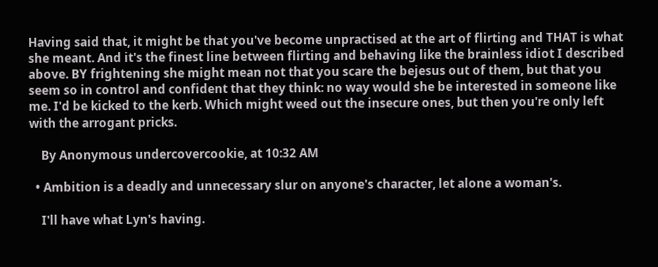Having said that, it might be that you've become unpractised at the art of flirting and THAT is what she meant. And it's the finest line between flirting and behaving like the brainless idiot I described above. BY frightening she might mean not that you scare the bejesus out of them, but that you seem so in control and confident that they think: no way would she be interested in someone like me. I'd be kicked to the kerb. Which might weed out the insecure ones, but then you're only left with the arrogant pricks.

    By Anonymous undercovercookie, at 10:32 AM

  • Ambition is a deadly and unnecessary slur on anyone's character, let alone a woman's.

    I'll have what Lyn's having.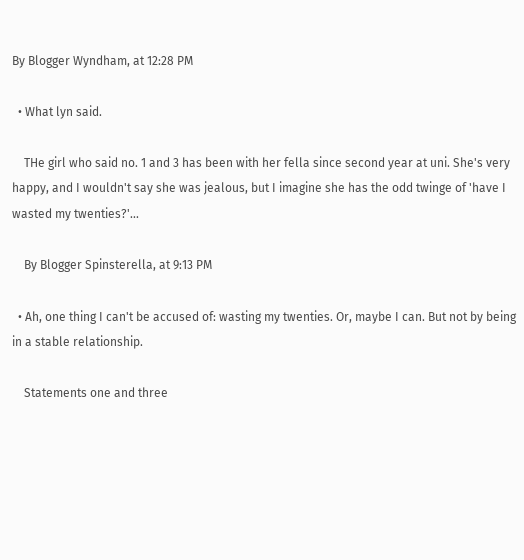By Blogger Wyndham, at 12:28 PM

  • What lyn said.

    THe girl who said no. 1 and 3 has been with her fella since second year at uni. She's very happy, and I wouldn't say she was jealous, but I imagine she has the odd twinge of 'have I wasted my twenties?'...

    By Blogger Spinsterella, at 9:13 PM

  • Ah, one thing I can't be accused of: wasting my twenties. Or, maybe I can. But not by being in a stable relationship.

    Statements one and three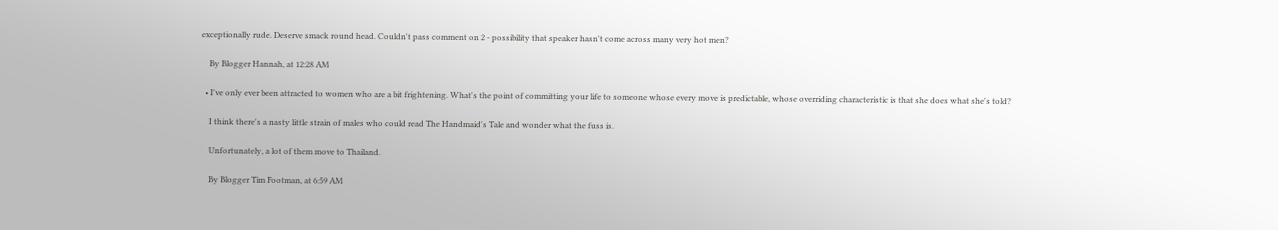exceptionally rude. Deserve smack round head. Couldn't pass comment on 2 - possibility that speaker hasn't come across many very hot men?

    By Blogger Hannah, at 12:28 AM

  • I've only ever been attracted to women who are a bit frightening. What's the point of committing your life to someone whose every move is predictable, whose overriding characteristic is that she does what she's told?

    I think there's a nasty little strain of males who could read The Handmaid's Tale and wonder what the fuss is.

    Unfortunately, a lot of them move to Thailand.

    By Blogger Tim Footman, at 6:59 AM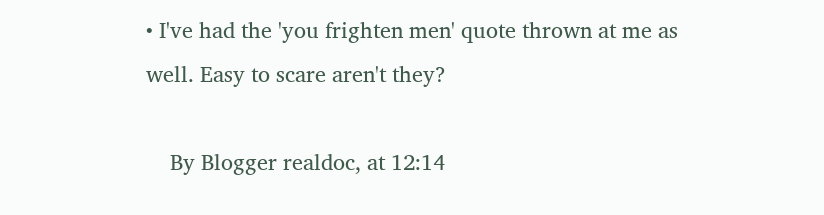• I've had the 'you frighten men' quote thrown at me as well. Easy to scare aren't they?

    By Blogger realdoc, at 12:14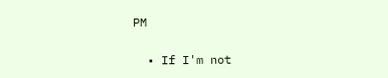PM

  • If I'm not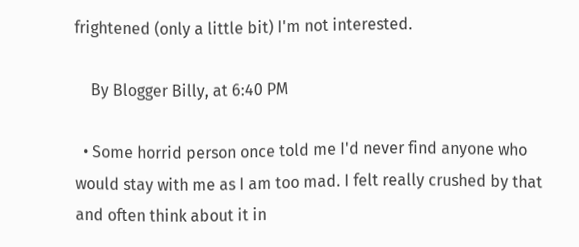frightened (only a little bit) I'm not interested.

    By Blogger Billy, at 6:40 PM

  • Some horrid person once told me I'd never find anyone who would stay with me as I am too mad. I felt really crushed by that and often think about it in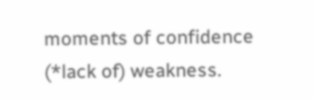moments of confidence (*lack of) weakness.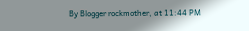By Blogger rockmother, at 11:44 PM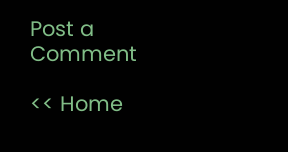Post a Comment

<< Home